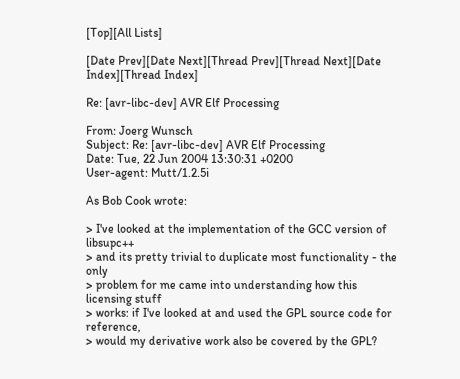[Top][All Lists]

[Date Prev][Date Next][Thread Prev][Thread Next][Date Index][Thread Index]

Re: [avr-libc-dev] AVR Elf Processing

From: Joerg Wunsch
Subject: Re: [avr-libc-dev] AVR Elf Processing
Date: Tue, 22 Jun 2004 13:30:31 +0200
User-agent: Mutt/1.2.5i

As Bob Cook wrote:

> I've looked at the implementation of the GCC version of libsupc++
> and its pretty trivial to duplicate most functionality - the only
> problem for me came into understanding how this licensing stuff
> works: if I've looked at and used the GPL source code for reference,
> would my derivative work also be covered by the GPL?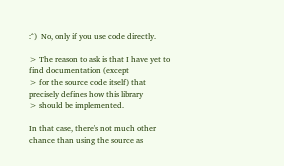:^)  No, only if you use code directly.

> The reason to ask is that I have yet to find documentation (except
> for the source code itself) that precisely defines how this library
> should be implemented.

In that case, there's not much other chance than using the source as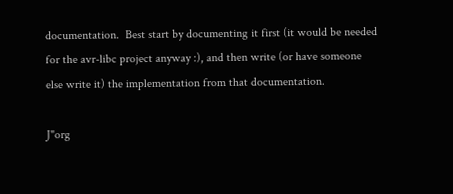documentation.  Best start by documenting it first (it would be needed
for the avr-libc project anyway :), and then write (or have someone
else write it) the implementation from that documentation.

J"org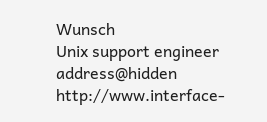Wunsch                                           Unix support engineer
address@hidden        http://www.interface-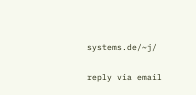systems.de/~j/

reply via email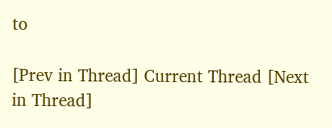to

[Prev in Thread] Current Thread [Next in Thread]